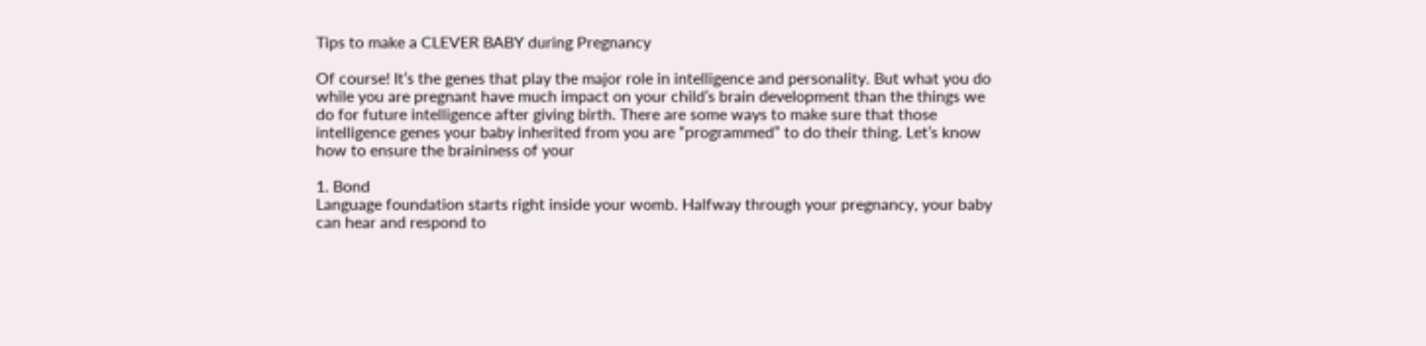Tips to make a CLEVER BABY during Pregnancy

Of course! It’s the genes that play the major role in intelligence and personality. But what you do while you are pregnant have much impact on your child’s brain development than the things we do for future intelligence after giving birth. There are some ways to make sure that those intelligence genes your baby inherited from you are “programmed” to do their thing. Let’s know how to ensure the braininess of your

1. Bond
Language foundation starts right inside your womb. Halfway through your pregnancy, your baby
can hear and respond to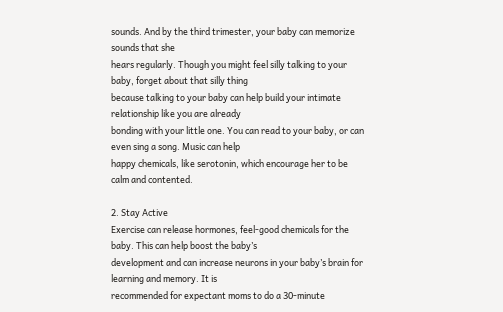sounds. And by the third trimester, your baby can memorize sounds that she
hears regularly. Though you might feel silly talking to your baby, forget about that silly thing
because talking to your baby can help build your intimate relationship like you are already
bonding with your little one. You can read to your baby, or can even sing a song. Music can help
happy chemicals, like serotonin, which encourage her to be calm and contented.

2. Stay Active
Exercise can release hormones, feel-good chemicals for the baby. This can help boost the baby’s
development and can increase neurons in your baby’s brain for learning and memory. It is
recommended for expectant moms to do a 30-minute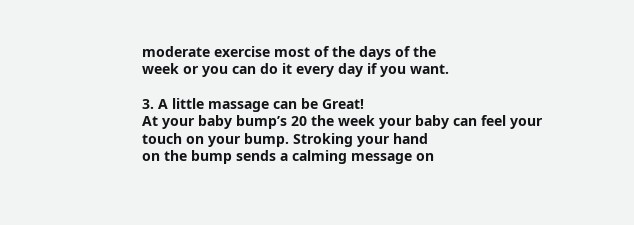moderate exercise most of the days of the
week or you can do it every day if you want.

3. A little massage can be Great!
At your baby bump’s 20 the week your baby can feel your touch on your bump. Stroking your hand
on the bump sends a calming message on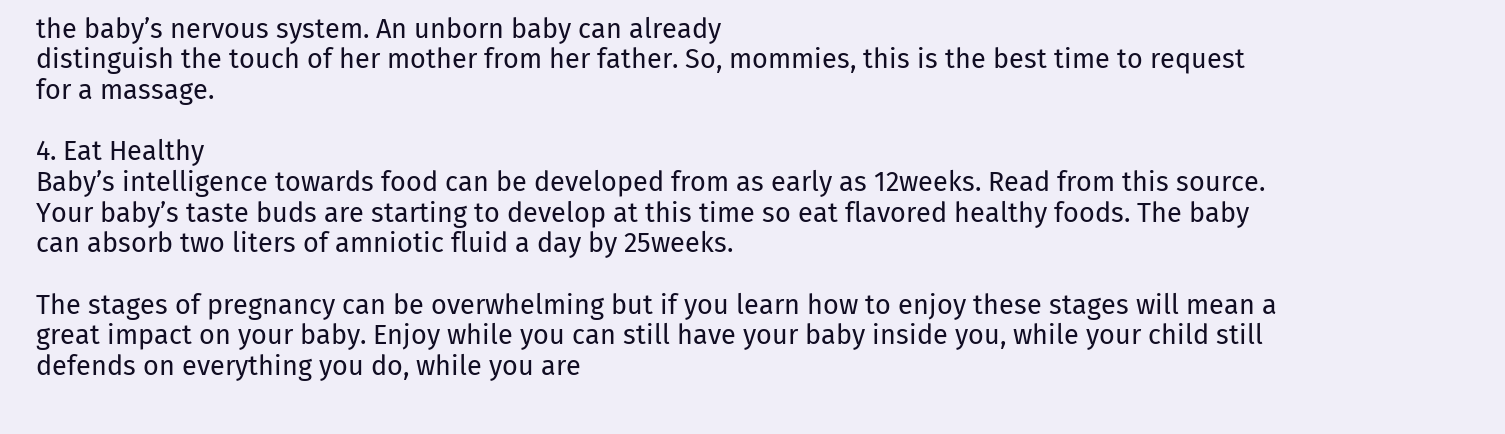the baby’s nervous system. An unborn baby can already
distinguish the touch of her mother from her father. So, mommies, this is the best time to request
for a massage.

4. Eat Healthy
Baby’s intelligence towards food can be developed from as early as 12weeks. Read from this source.
Your baby’s taste buds are starting to develop at this time so eat flavored healthy foods. The baby
can absorb two liters of amniotic fluid a day by 25weeks.

The stages of pregnancy can be overwhelming but if you learn how to enjoy these stages will mean a
great impact on your baby. Enjoy while you can still have your baby inside you, while your child still
defends on everything you do, while you are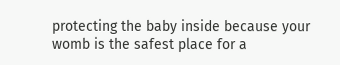protecting the baby inside because your womb is the safest place for a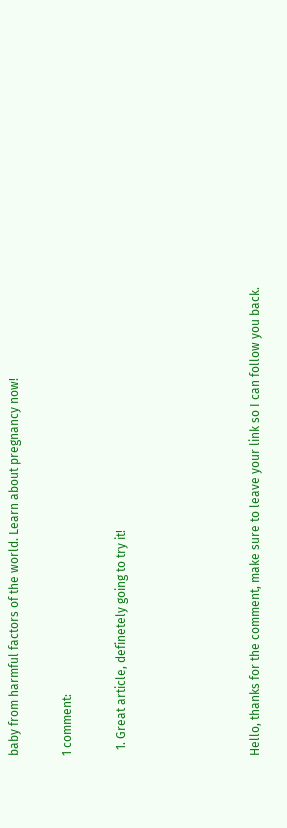baby from harmful factors of the world. Learn about pregnancy now!

1 comment:

  1. Great article, definetely going to try it!




Hello, thanks for the comment, make sure to leave your link so I can follow you back.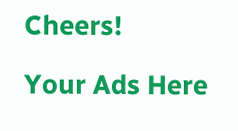Cheers!

Your Ads Here